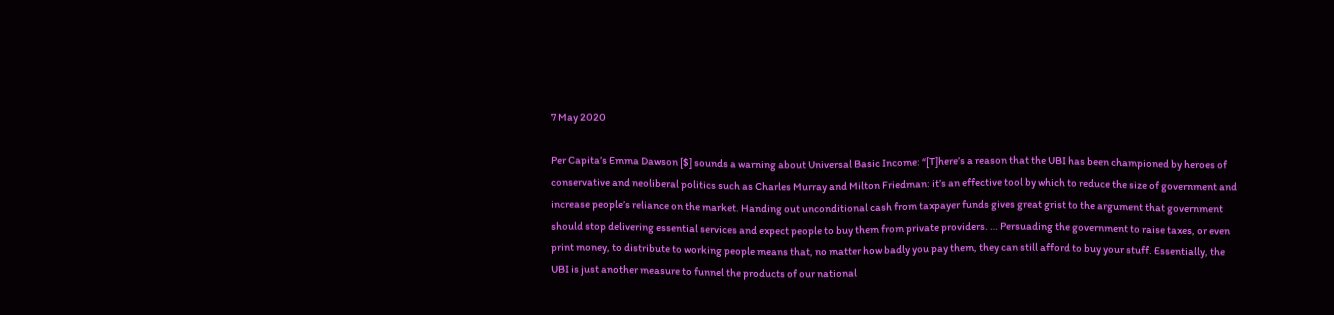7 May 2020

Per Capita’s Emma Dawson [$] sounds a warning about Universal Basic Income: “[T]here’s a reason that the UBI has been championed by heroes of conservative and neoliberal politics such as Charles Murray and Milton Friedman: it’s an effective tool by which to reduce the size of government and increase people’s reliance on the market. Handing out unconditional cash from taxpayer funds gives great grist to the argument that government should stop delivering essential services and expect people to buy them from private providers. … Persuading the government to raise taxes, or even print money, to distribute to working people means that, no matter how badly you pay them, they can still afford to buy your stuff. Essentially, the UBI is just another measure to funnel the products of our national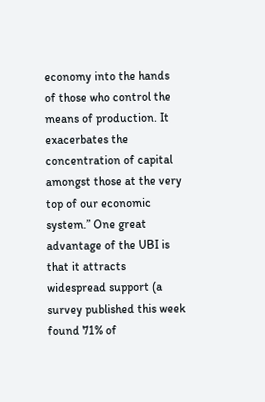economy into the hands of those who control the means of production. It exacerbates the concentration of capital amongst those at the very top of our economic system.” One great advantage of the UBI is that it attracts widespread support (a survey published this week found 71% of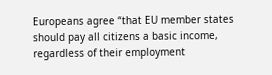Europeans agree “that EU member states should pay all citizens a basic income, regardless of their employment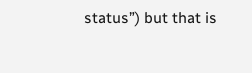status”) but that is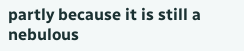partly because it is still a nebulous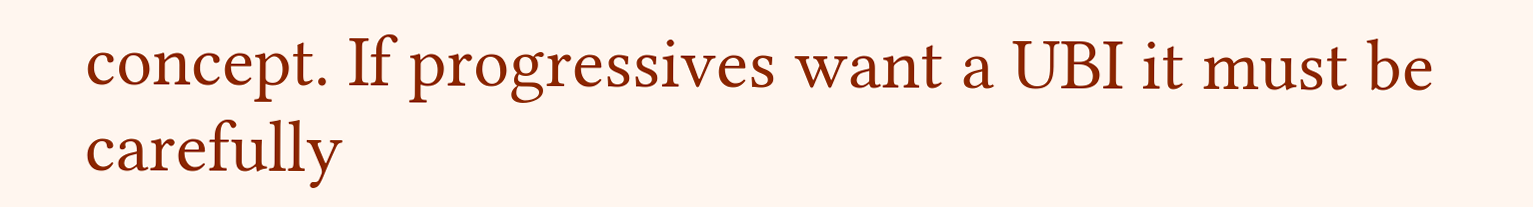concept. If progressives want a UBI it must be carefully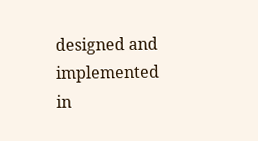designed and implemented in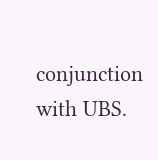conjunction with UBS.